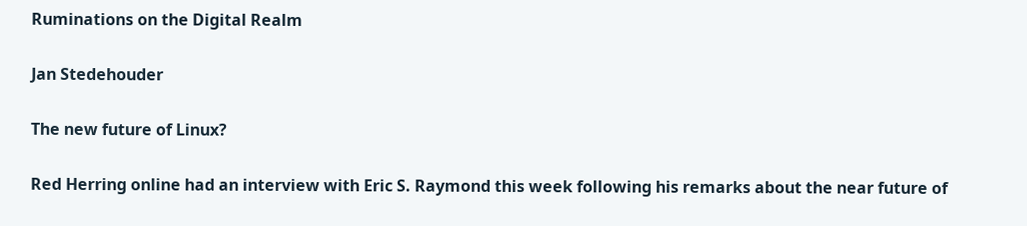Ruminations on the Digital Realm

Jan Stedehouder

The new future of Linux?

Red Herring online had an interview with Eric S. Raymond this week following his remarks about the near future of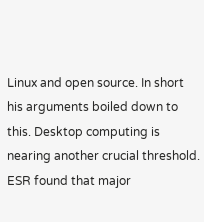Linux and open source. In short his arguments boiled down to this. Desktop computing is nearing another crucial threshold. ESR found that major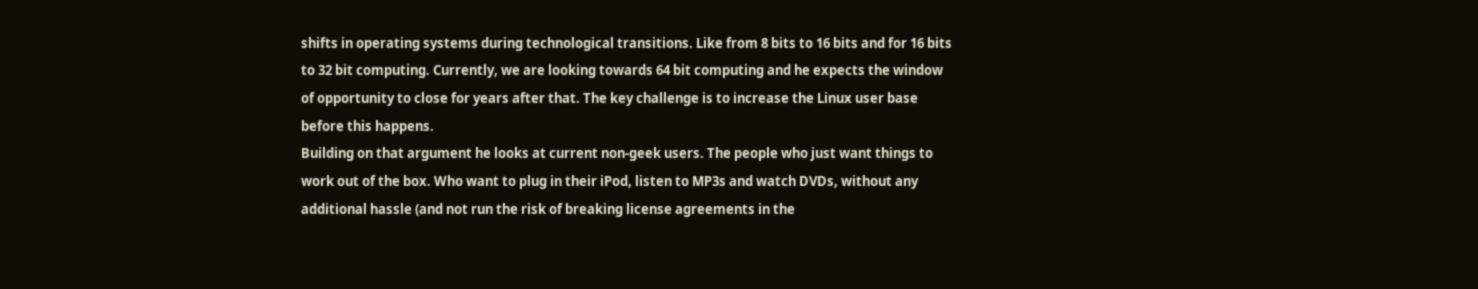shifts in operating systems during technological transitions. Like from 8 bits to 16 bits and for 16 bits to 32 bit computing. Currently, we are looking towards 64 bit computing and he expects the window of opportunity to close for years after that. The key challenge is to increase the Linux user base before this happens.
Building on that argument he looks at current non-geek users. The people who just want things to work out of the box. Who want to plug in their iPod, listen to MP3s and watch DVDs, without any additional hassle (and not run the risk of breaking license agreements in the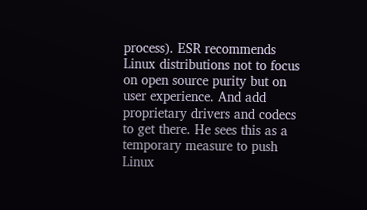process). ESR recommends Linux distributions not to focus on open source purity but on user experience. And add proprietary drivers and codecs to get there. He sees this as a temporary measure to push Linux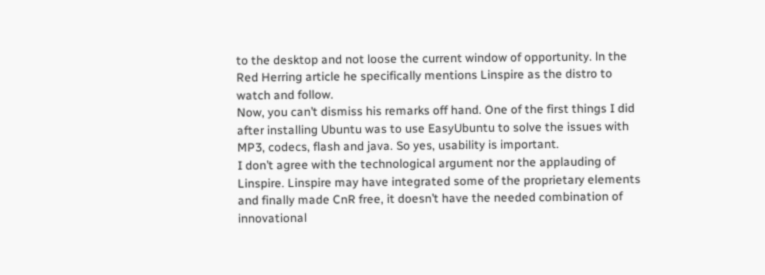to the desktop and not loose the current window of opportunity. ln the Red Herring article he specifically mentions Linspire as the distro to watch and follow.
Now, you can’t dismiss his remarks off hand. One of the first things I did after installing Ubuntu was to use EasyUbuntu to solve the issues with MP3, codecs, flash and java. So yes, usability is important.
I don’t agree with the technological argument nor the applauding of Linspire. Linspire may have integrated some of the proprietary elements and finally made CnR free, it doesn’t have the needed combination of innovational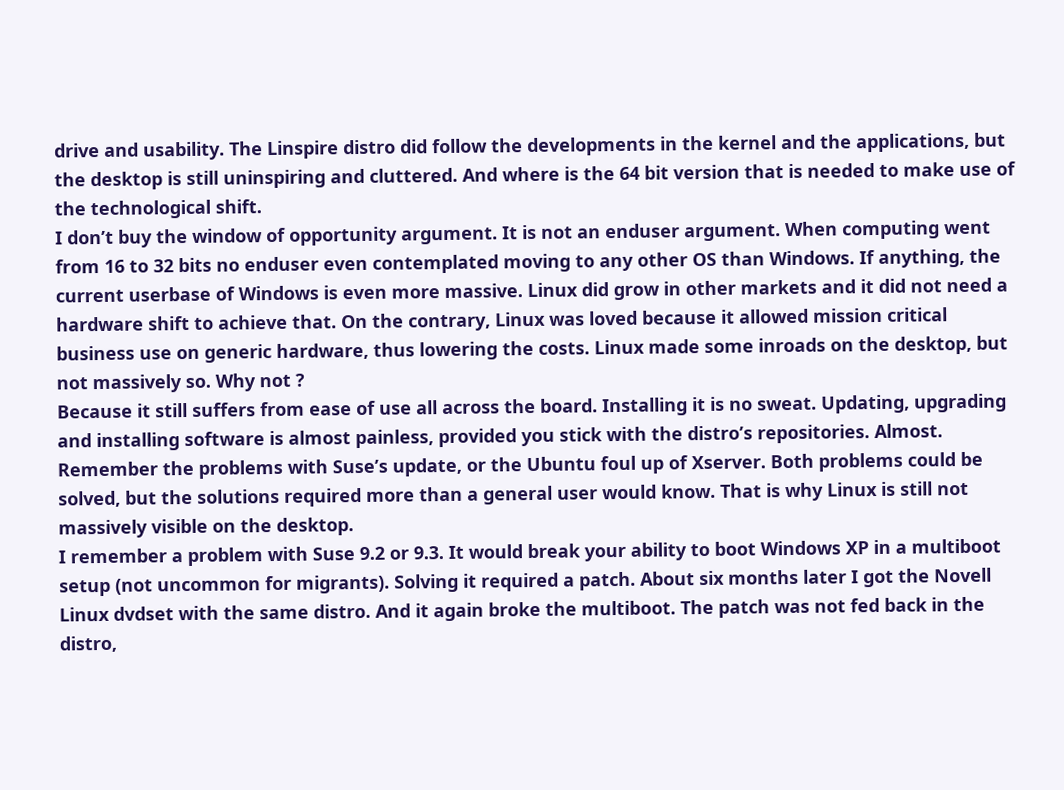drive and usability. The Linspire distro did follow the developments in the kernel and the applications, but the desktop is still uninspiring and cluttered. And where is the 64 bit version that is needed to make use of the technological shift.
I don’t buy the window of opportunity argument. It is not an enduser argument. When computing went from 16 to 32 bits no enduser even contemplated moving to any other OS than Windows. If anything, the current userbase of Windows is even more massive. Linux did grow in other markets and it did not need a hardware shift to achieve that. On the contrary, Linux was loved because it allowed mission critical business use on generic hardware, thus lowering the costs. Linux made some inroads on the desktop, but not massively so. Why not ?
Because it still suffers from ease of use all across the board. Installing it is no sweat. Updating, upgrading and installing software is almost painless, provided you stick with the distro’s repositories. Almost. Remember the problems with Suse’s update, or the Ubuntu foul up of Xserver. Both problems could be solved, but the solutions required more than a general user would know. That is why Linux is still not massively visible on the desktop.
I remember a problem with Suse 9.2 or 9.3. It would break your ability to boot Windows XP in a multiboot setup (not uncommon for migrants). Solving it required a patch. About six months later I got the Novell Linux dvdset with the same distro. And it again broke the multiboot. The patch was not fed back in the distro,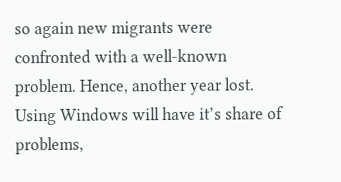so again new migrants were confronted with a well-known problem. Hence, another year lost.
Using Windows will have it’s share of problems,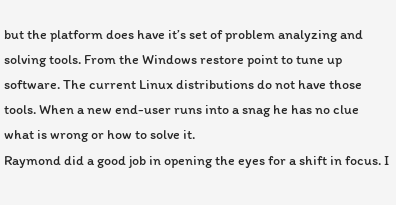but the platform does have it’s set of problem analyzing and solving tools. From the Windows restore point to tune up software. The current Linux distributions do not have those tools. When a new end-user runs into a snag he has no clue what is wrong or how to solve it.
Raymond did a good job in opening the eyes for a shift in focus. I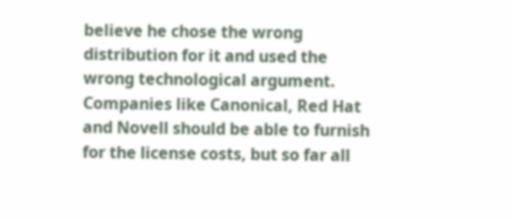believe he chose the wrong distribution for it and used the wrong technological argument. Companies like Canonical, Red Hat and Novell should be able to furnish for the license costs, but so far all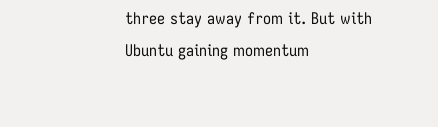three stay away from it. But with Ubuntu gaining momentum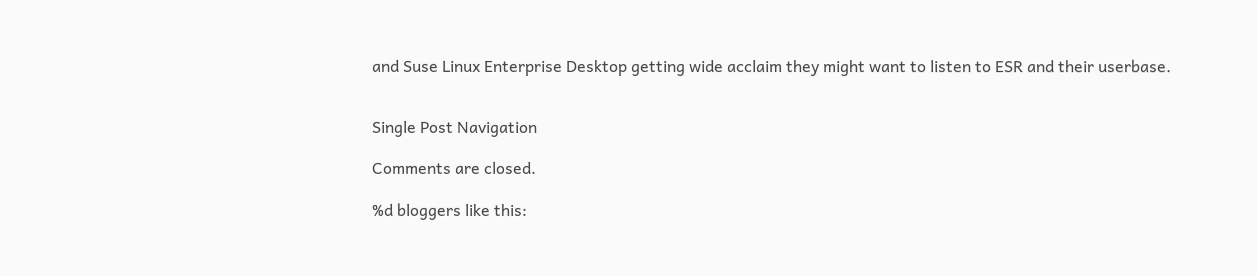and Suse Linux Enterprise Desktop getting wide acclaim they might want to listen to ESR and their userbase.


Single Post Navigation

Comments are closed.

%d bloggers like this: